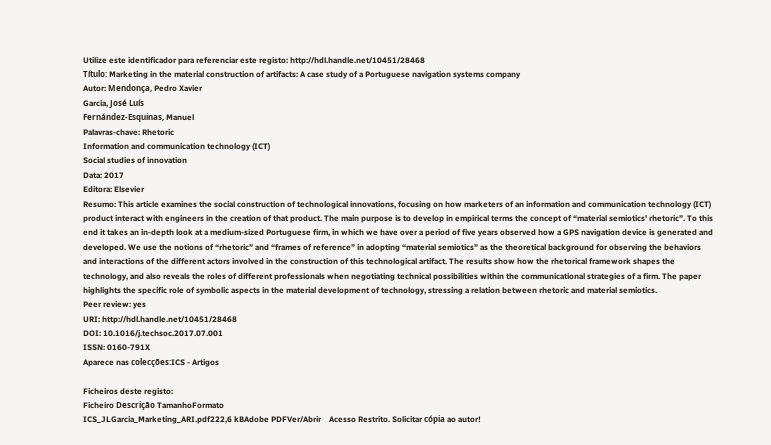Utilize este identificador para referenciar este registo: http://hdl.handle.net/10451/28468
Título: Marketing in the material construction of artifacts: A case study of a Portuguese navigation systems company
Autor: Mendonça, Pedro Xavier
Garcia, José Luís
Fernández-Esquinas, Manuel
Palavras-chave: Rhetoric
Information and communication technology (ICT)
Social studies of innovation
Data: 2017
Editora: Elsevier
Resumo: This article examines the social construction of technological innovations, focusing on how marketers of an information and communication technology (ICT) product interact with engineers in the creation of that product. The main purpose is to develop in empirical terms the concept of “material semiotics' rhetoric”. To this end it takes an in-depth look at a medium-sized Portuguese firm, in which we have over a period of five years observed how a GPS navigation device is generated and developed. We use the notions of “rhetoric” and “frames of reference” in adopting “material semiotics” as the theoretical background for observing the behaviors and interactions of the different actors involved in the construction of this technological artifact. The results show how the rhetorical framework shapes the technology, and also reveals the roles of different professionals when negotiating technical possibilities within the communicational strategies of a firm. The paper highlights the specific role of symbolic aspects in the material development of technology, stressing a relation between rhetoric and material semiotics.
Peer review: yes
URI: http://hdl.handle.net/10451/28468
DOI: 10.1016/j.techsoc.2017.07.001
ISSN: 0160-791X
Aparece nas colecções:ICS - Artigos

Ficheiros deste registo:
Ficheiro Descrição TamanhoFormato
ICS_JLGarcia_Marketing_ARI.pdf222,6 kBAdobe PDFVer/Abrir    Acesso Restrito. Solicitar cópia ao autor!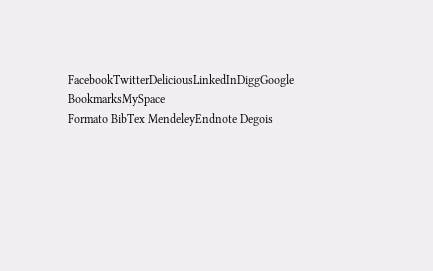FacebookTwitterDeliciousLinkedInDiggGoogle BookmarksMySpace
Formato BibTex MendeleyEndnote Degois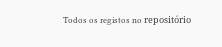Todos os registos no repositório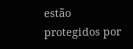estão protegidos por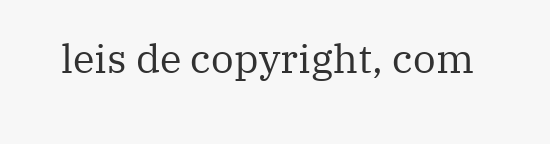leis de copyright, com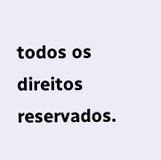todos os direitos reservados.